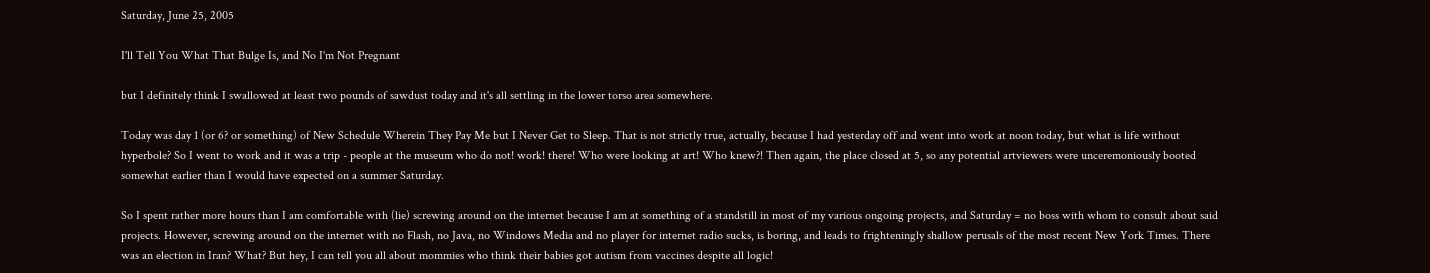Saturday, June 25, 2005

I'll Tell You What That Bulge Is, and No I'm Not Pregnant

but I definitely think I swallowed at least two pounds of sawdust today and it's all settling in the lower torso area somewhere.

Today was day 1 (or 6? or something) of New Schedule Wherein They Pay Me but I Never Get to Sleep. That is not strictly true, actually, because I had yesterday off and went into work at noon today, but what is life without hyperbole? So I went to work and it was a trip - people at the museum who do not! work! there! Who were looking at art! Who knew?! Then again, the place closed at 5, so any potential artviewers were unceremoniously booted somewhat earlier than I would have expected on a summer Saturday.

So I spent rather more hours than I am comfortable with (lie) screwing around on the internet because I am at something of a standstill in most of my various ongoing projects, and Saturday = no boss with whom to consult about said projects. However, screwing around on the internet with no Flash, no Java, no Windows Media and no player for internet radio sucks, is boring, and leads to frighteningly shallow perusals of the most recent New York Times. There was an election in Iran? What? But hey, I can tell you all about mommies who think their babies got autism from vaccines despite all logic!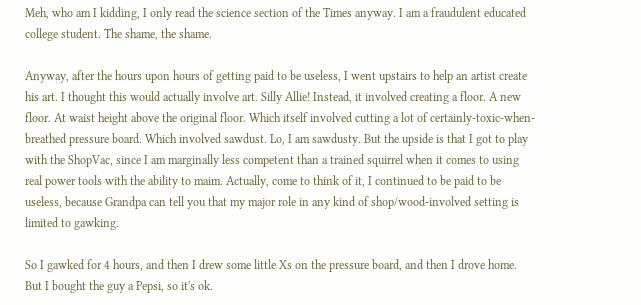Meh, who am I kidding, I only read the science section of the Times anyway. I am a fraudulent educated college student. The shame, the shame.

Anyway, after the hours upon hours of getting paid to be useless, I went upstairs to help an artist create his art. I thought this would actually involve art. Silly Allie! Instead, it involved creating a floor. A new floor. At waist height above the original floor. Which itself involved cutting a lot of certainly-toxic-when-breathed pressure board. Which involved sawdust. Lo, I am sawdusty. But the upside is that I got to play with the ShopVac, since I am marginally less competent than a trained squirrel when it comes to using real power tools with the ability to maim. Actually, come to think of it, I continued to be paid to be useless, because Grandpa can tell you that my major role in any kind of shop/wood-involved setting is limited to gawking.

So I gawked for 4 hours, and then I drew some little Xs on the pressure board, and then I drove home. But I bought the guy a Pepsi, so it's ok.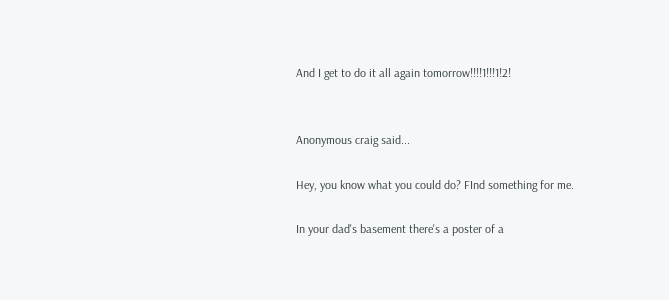And I get to do it all again tomorrow!!!!1!!!1!2!


Anonymous craig said...

Hey, you know what you could do? FInd something for me.

In your dad's basement there's a poster of a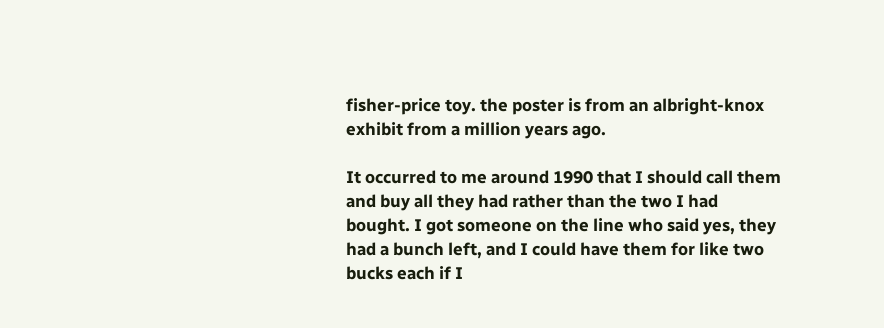fisher-price toy. the poster is from an albright-knox exhibit from a million years ago.

It occurred to me around 1990 that I should call them and buy all they had rather than the two I had bought. I got someone on the line who said yes, they had a bunch left, and I could have them for like two bucks each if I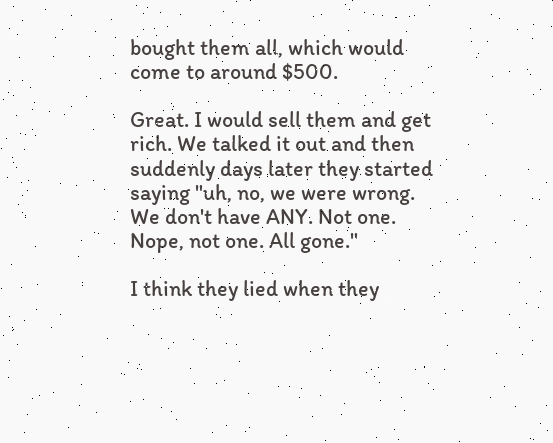bought them all, which would come to around $500.

Great. I would sell them and get rich. We talked it out and then suddenly days later they started saying "uh, no, we were wrong. We don't have ANY. Not one. Nope, not one. All gone."

I think they lied when they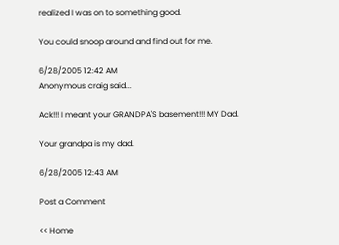realized I was on to something good.

You could snoop around and find out for me.

6/28/2005 12:42 AM
Anonymous craig said...

Ack!!! I meant your GRANDPA'S basement!!! MY Dad.

Your grandpa is my dad.

6/28/2005 12:43 AM

Post a Comment

<< Home